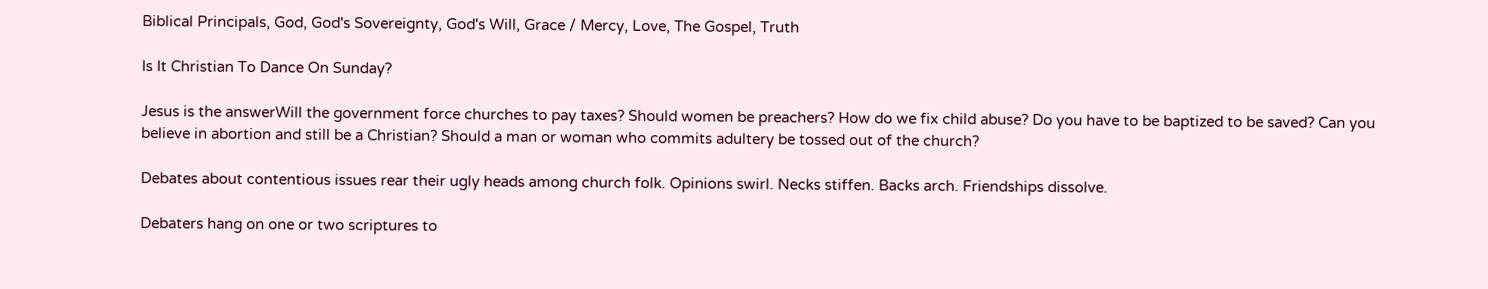Biblical Principals, God, God's Sovereignty, God's Will, Grace / Mercy, Love, The Gospel, Truth

Is It Christian To Dance On Sunday?

Jesus is the answerWill the government force churches to pay taxes? Should women be preachers? How do we fix child abuse? Do you have to be baptized to be saved? Can you believe in abortion and still be a Christian? Should a man or woman who commits adultery be tossed out of the church?

Debates about contentious issues rear their ugly heads among church folk. Opinions swirl. Necks stiffen. Backs arch. Friendships dissolve.

Debaters hang on one or two scriptures to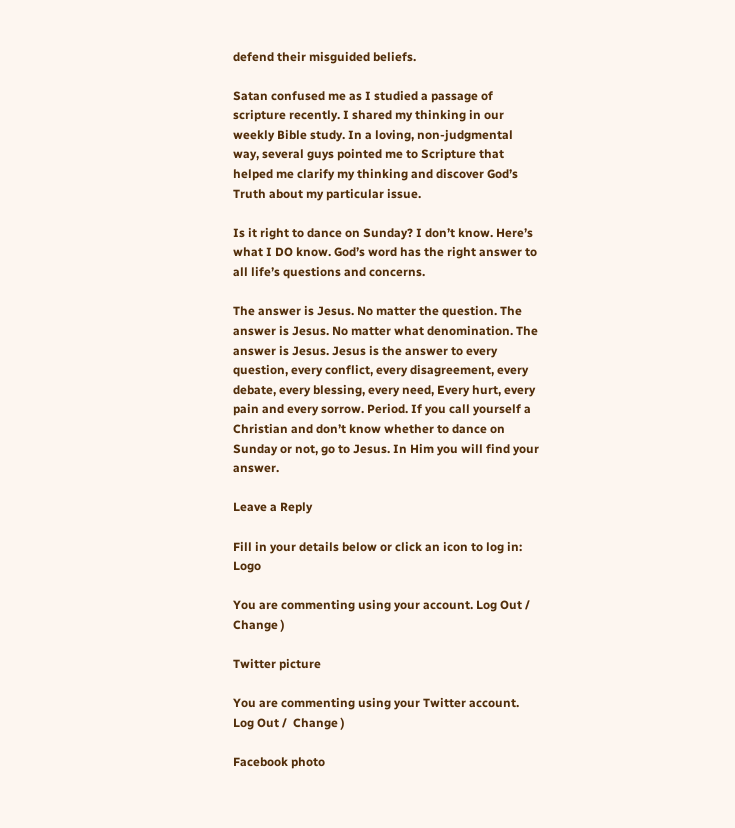defend their misguided beliefs.

Satan confused me as I studied a passage of scripture recently. I shared my thinking in our weekly Bible study. In a loving, non-judgmental way, several guys pointed me to Scripture that helped me clarify my thinking and discover God’s Truth about my particular issue.

Is it right to dance on Sunday? I don’t know. Here’s what I DO know. God’s word has the right answer to all life’s questions and concerns.

The answer is Jesus. No matter the question. The answer is Jesus. No matter what denomination. The answer is Jesus. Jesus is the answer to every question, every conflict, every disagreement, every debate, every blessing, every need, Every hurt, every pain and every sorrow. Period. If you call yourself a Christian and don’t know whether to dance on Sunday or not, go to Jesus. In Him you will find your answer.

Leave a Reply

Fill in your details below or click an icon to log in: Logo

You are commenting using your account. Log Out /  Change )

Twitter picture

You are commenting using your Twitter account. Log Out /  Change )

Facebook photo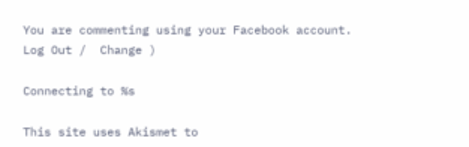You are commenting using your Facebook account. Log Out /  Change )

Connecting to %s

This site uses Akismet to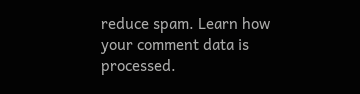reduce spam. Learn how your comment data is processed.